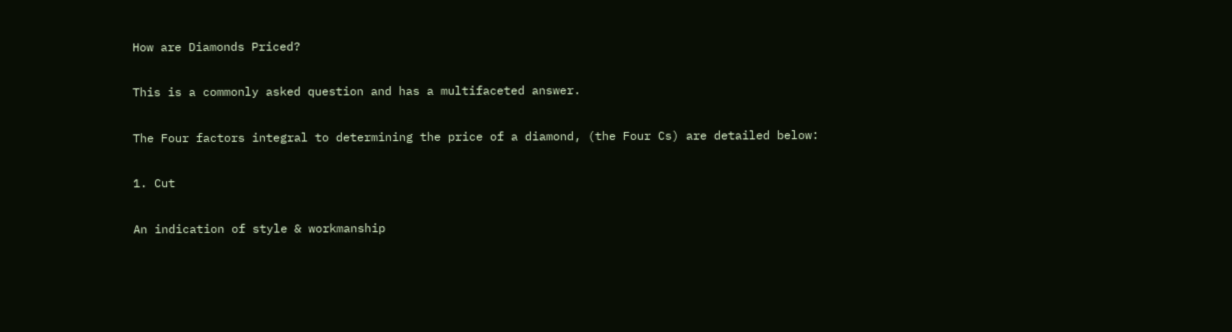How are Diamonds Priced?

This is a commonly asked question and has a multifaceted answer.

The Four factors integral to determining the price of a diamond, (the Four Cs) are detailed below:

1. Cut

An indication of style & workmanship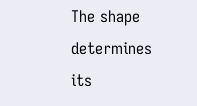The shape determines its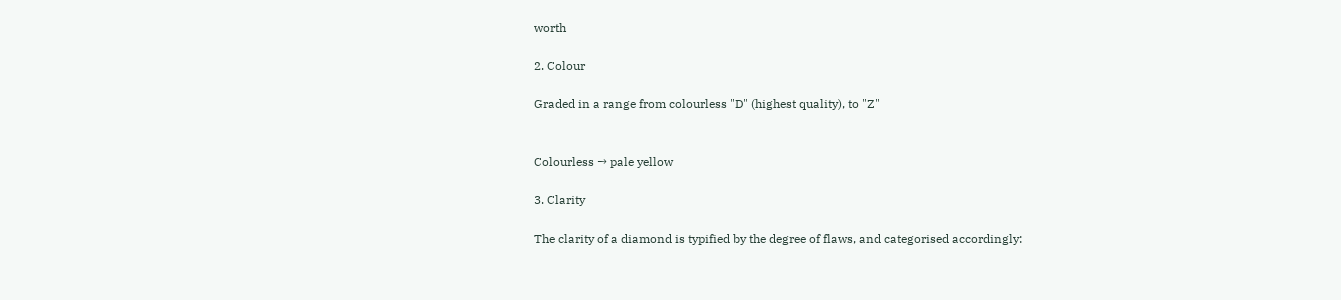worth

2. Colour

Graded in a range from colourless "D" (highest quality), to "Z"


Colourless → pale yellow

3. Clarity

The clarity of a diamond is typified by the degree of flaws, and categorised accordingly: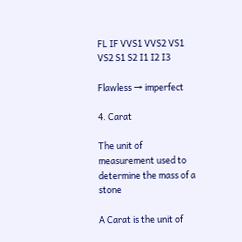FL IF VVS1 VVS2 VS1 VS2 S1 S2 I1 I2 I3

Flawless → imperfect

4. Carat

The unit of measurement used to determine the mass of a stone

A Carat is the unit of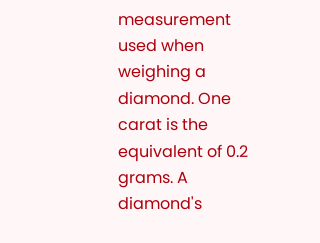measurement used when weighing a diamond. One carat is the equivalent of 0.2 grams. A diamond's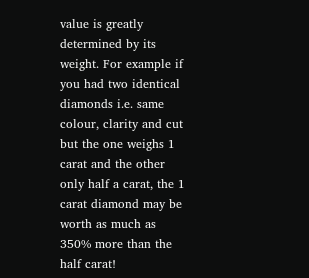value is greatly determined by its weight. For example if you had two identical diamonds i.e. same colour, clarity and cut but the one weighs 1 carat and the other only half a carat, the 1 carat diamond may be worth as much as 350% more than the half carat!